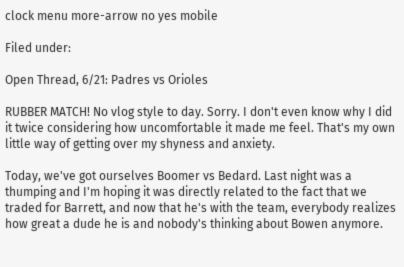clock menu more-arrow no yes mobile

Filed under:

Open Thread, 6/21: Padres vs Orioles

RUBBER MATCH! No vlog style to day. Sorry. I don't even know why I did it twice considering how uncomfortable it made me feel. That's my own little way of getting over my shyness and anxiety.

Today, we've got ourselves Boomer vs Bedard. Last night was a thumping and I'm hoping it was directly related to the fact that we traded for Barrett, and now that he's with the team, everybody realizes how great a dude he is and nobody's thinking about Bowen anymore.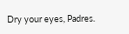Dry your eyes, Padres.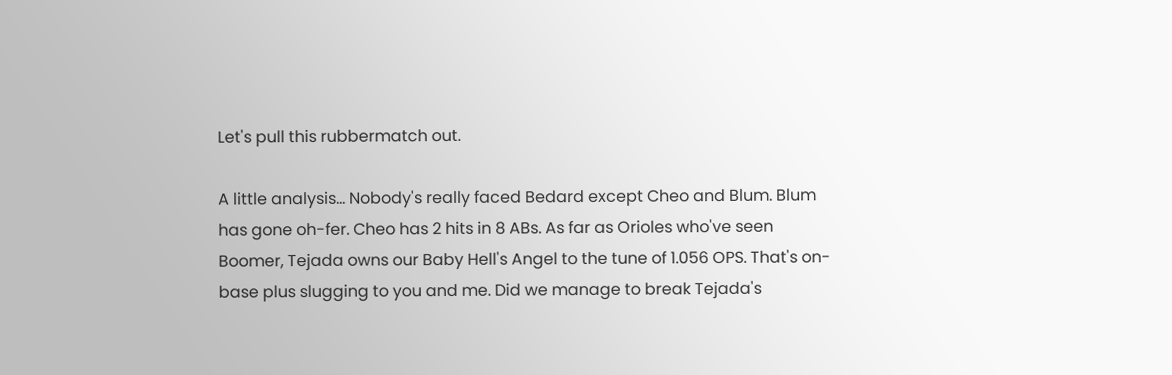Let's pull this rubbermatch out.

A little analysis... Nobody's really faced Bedard except Cheo and Blum. Blum has gone oh-fer. Cheo has 2 hits in 8 ABs. As far as Orioles who've seen Boomer, Tejada owns our Baby Hell's Angel to the tune of 1.056 OPS. That's on-base plus slugging to you and me. Did we manage to break Tejada's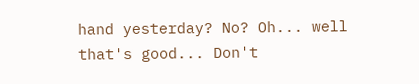hand yesterday? No? Oh... well that's good... Don't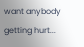want anybody getting hurt...